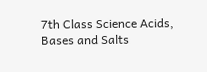7th Class Science Acids, Bases and Salts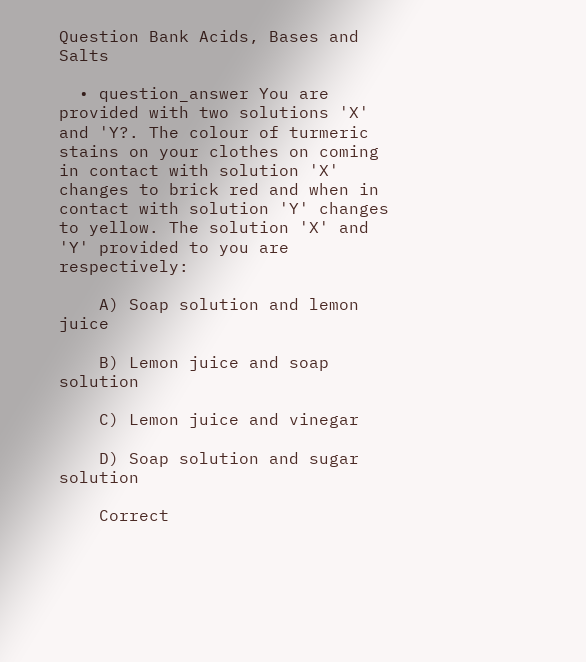Question Bank Acids, Bases and Salts

  • question_answer You are provided with two solutions 'X' and 'Y?. The colour of turmeric stains on your clothes on coming in contact with solution 'X' changes to brick red and when in contact with solution 'Y' changes to yellow. The solution 'X' and 'Y' provided to you are respectively:

    A) Soap solution and lemon juice

    B) Lemon juice and soap solution

    C) Lemon juice and vinegar

    D) Soap solution and sugar solution

    Correct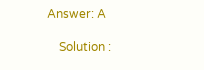Answer: A

    Solution :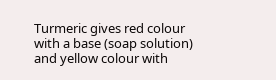Turmeric gives red colour with a base (soap solution) and yellow colour with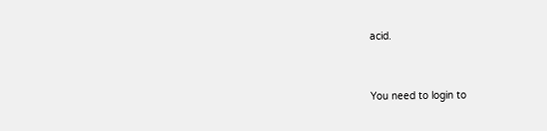acid.


You need to login to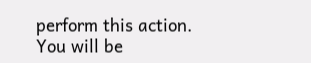perform this action.
You will be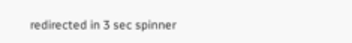redirected in 3 sec spinner